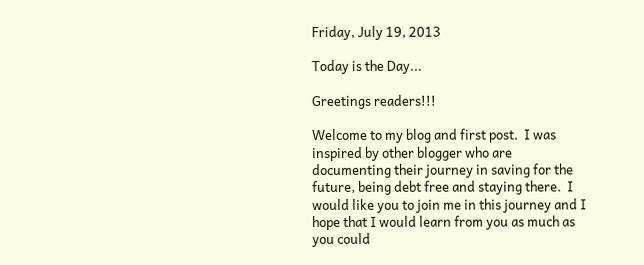Friday, July 19, 2013

Today is the Day...

Greetings readers!!!

Welcome to my blog and first post.  I was inspired by other blogger who are documenting their journey in saving for the future, being debt free and staying there.  I would like you to join me in this journey and I hope that I would learn from you as much as you could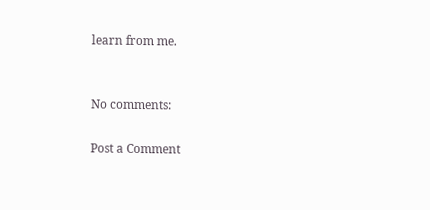learn from me.


No comments:

Post a Comment